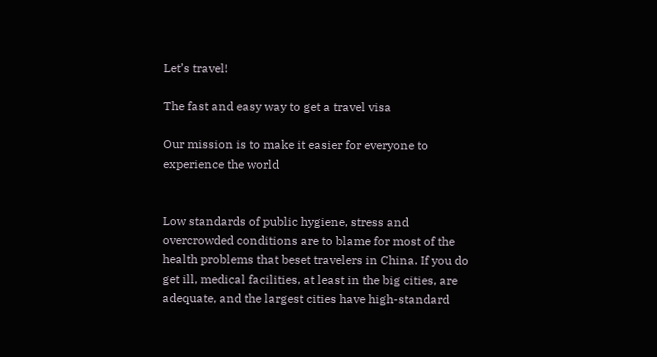Let’s travel!

The fast and easy way to get a travel visa

Our mission is to make it easier for everyone to experience the world


Low standards of public hygiene, stress and overcrowded conditions are to blame for most of the health problems that beset travelers in China. If you do get ill, medical facilities, at least in the big cities, are adequate, and the largest cities have high-standard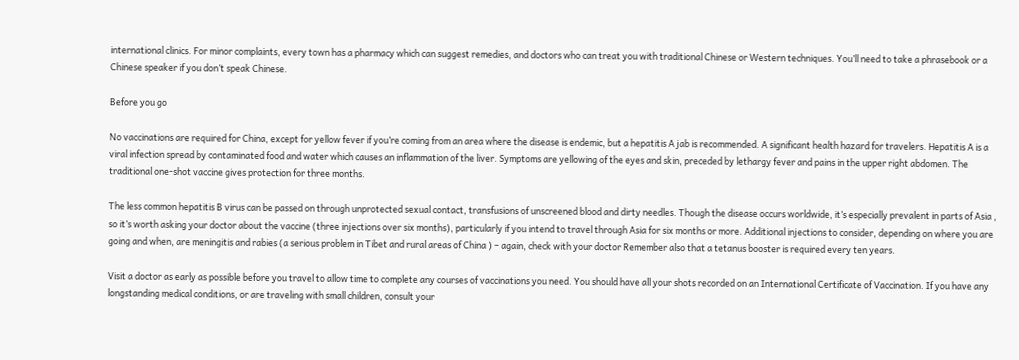international clinics. For minor complaints, every town has a pharmacy which can suggest remedies, and doctors who can treat you with traditional Chinese or Western techniques. You’ll need to take a phrasebook or a Chinese speaker if you don’t speak Chinese.

Before you go

No vaccinations are required for China, except for yellow fever if you’re coming from an area where the disease is endemic, but a hepatitis A jab is recommended. A significant health hazard for travelers. Hepatitis A is a viral infection spread by contaminated food and water which causes an inflammation of the liver. Symptoms are yellowing of the eyes and skin, preceded by lethargy fever and pains in the upper right abdomen. The traditional one-shot vaccine gives protection for three months.

The less common hepatitis B virus can be passed on through unprotected sexual contact, transfusions of unscreened blood and dirty needles. Though the disease occurs worldwide, it’s especially prevalent in parts of Asia , so it’s worth asking your doctor about the vaccine (three injections over six months), particularly if you intend to travel through Asia for six months or more. Additional injections to consider, depending on where you are going and when, are meningitis and rabies (a serious problem in Tibet and rural areas of China ) – again, check with your doctor Remember also that a tetanus booster is required every ten years.

Visit a doctor as early as possible before you travel to allow time to complete any courses of vaccinations you need. You should have all your shots recorded on an International Certificate of Vaccination. If you have any longstanding medical conditions, or are traveling with small children, consult your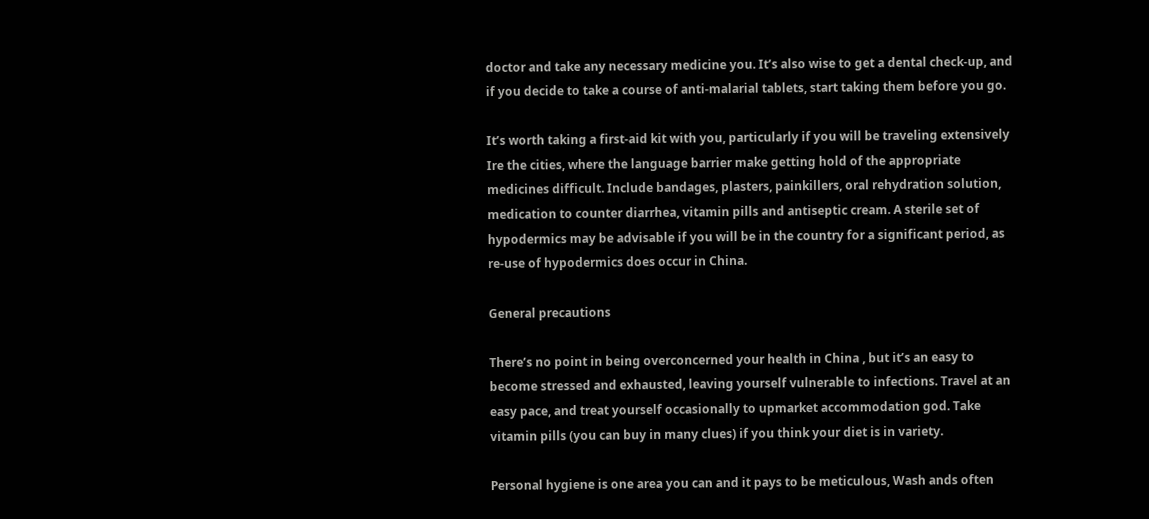doctor and take any necessary medicine you. It’s also wise to get a dental check-up, and if you decide to take a course of anti-malarial tablets, start taking them before you go.

It’s worth taking a first-aid kit with you, particularly if you will be traveling extensively Ire the cities, where the language barrier make getting hold of the appropriate medicines difficult. Include bandages, plasters, painkillers, oral rehydration solution, medication to counter diarrhea, vitamin pills and antiseptic cream. A sterile set of hypodermics may be advisable if you will be in the country for a significant period, as re-use of hypodermics does occur in China.

General precautions

There’s no point in being overconcerned your health in China , but it’s an easy to become stressed and exhausted, leaving yourself vulnerable to infections. Travel at an easy pace, and treat yourself occasionally to upmarket accommodation god. Take vitamin pills (you can buy in many clues) if you think your diet is in variety.

Personal hygiene is one area you can and it pays to be meticulous, Wash ands often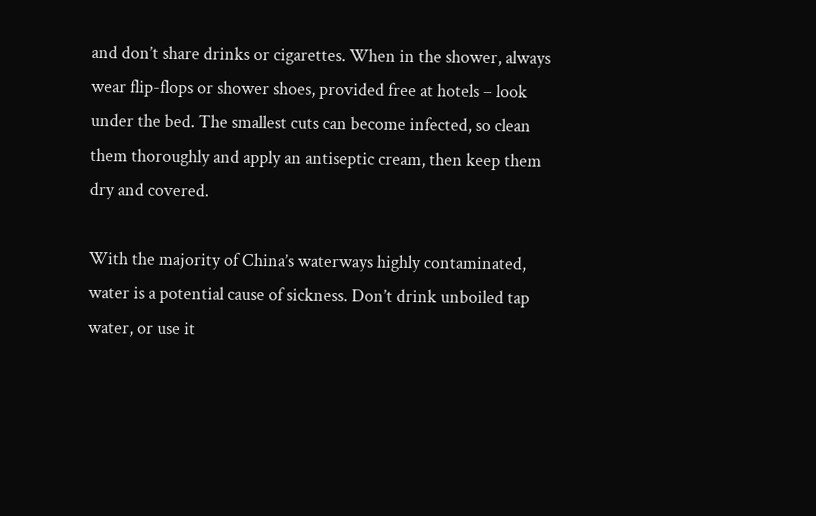and don’t share drinks or cigarettes. When in the shower, always wear flip-flops or shower shoes, provided free at hotels – look under the bed. The smallest cuts can become infected, so clean them thoroughly and apply an antiseptic cream, then keep them dry and covered.

With the majority of China’s waterways highly contaminated, water is a potential cause of sickness. Don’t drink unboiled tap water, or use it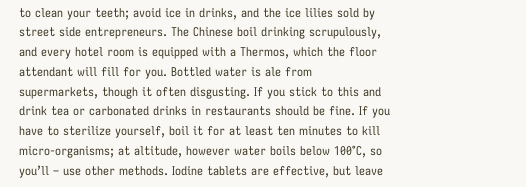to clean your teeth; avoid ice in drinks, and the ice lilies sold by street side entrepreneurs. The Chinese boil drinking scrupulously, and every hotel room is equipped with a Thermos, which the floor attendant will fill for you. Bottled water is ale from supermarkets, though it often disgusting. If you stick to this and drink tea or carbonated drinks in restaurants should be fine. If you have to sterilize yourself, boil it for at least ten minutes to kill micro-organisms; at altitude, however water boils below 100°C, so you’ll – use other methods. Iodine tablets are effective, but leave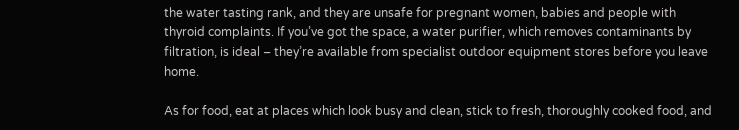the water tasting rank, and they are unsafe for pregnant women, babies and people with thyroid complaints. If you’ve got the space, a water purifier, which removes contaminants by filtration, is ideal – they’re available from specialist outdoor equipment stores before you leave home.

As for food, eat at places which look busy and clean, stick to fresh, thoroughly cooked food, and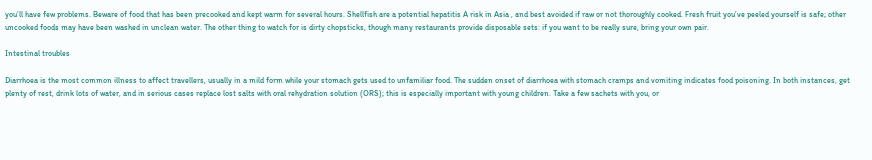you’ll have few problems. Beware of food that has been precooked and kept warm for several hours. Shellfish are a potential hepatitis A risk in Asia , and best avoided if raw or not thoroughly cooked. Fresh fruit you’ve peeled yourself is safe; other uncooked foods may have been washed in unclean water. The other thing to watch for is dirty chopsticks, though many restaurants provide disposable sets: if you want to be really sure, bring your own pair.

Intestinal troubles

Diarrhoea is the most common illness to affect travellers, usually in a mild form while your stomach gets used to unfamiliar food. The sudden onset of diarrhoea with stomach cramps and vomiting indicates food poisoning. In both instances, get plenty of rest, drink lots of water, and in serious cases replace lost salts with oral rehydration solution (ORS); this is especially important with young children. Take a few sachets with you, or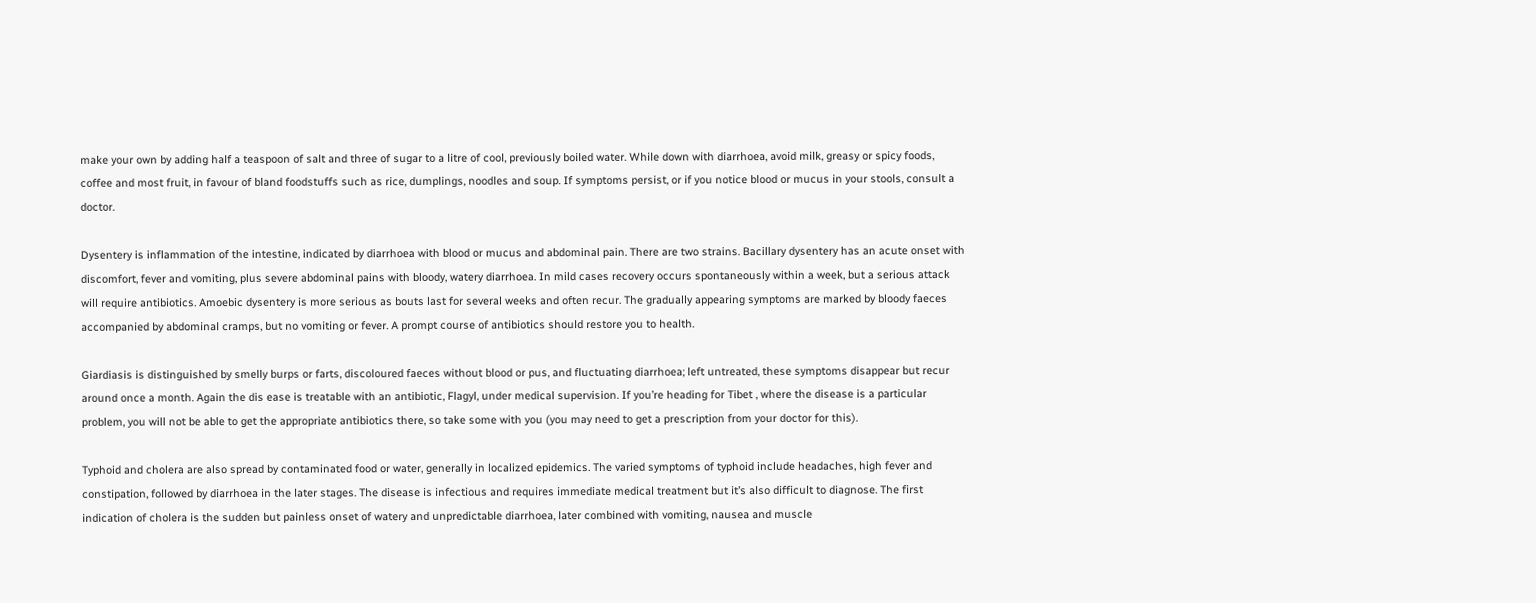make your own by adding half a teaspoon of salt and three of sugar to a litre of cool, previously boiled water. While down with diarrhoea, avoid milk, greasy or spicy foods, coffee and most fruit, in favour of bland foodstuffs such as rice, dumplings, noodles and soup. If symptoms persist, or if you notice blood or mucus in your stools, consult a doctor.

Dysentery is inflammation of the intestine, indicated by diarrhoea with blood or mucus and abdominal pain. There are two strains. Bacillary dysentery has an acute onset with discomfort, fever and vomiting, plus severe abdominal pains with bloody, watery diarrhoea. In mild cases recovery occurs spontaneously within a week, but a serious attack will require antibiotics. Amoebic dysentery is more serious as bouts last for several weeks and often recur. The gradually appearing symptoms are marked by bloody faeces accompanied by abdominal cramps, but no vomiting or fever. A prompt course of antibiotics should restore you to health.

Giardiasis is distinguished by smelly burps or farts, discoloured faeces without blood or pus, and fluctuating diarrhoea; left untreated, these symptoms disappear but recur around once a month. Again the dis ease is treatable with an antibiotic, Flagyl, under medical supervision. If you’re heading for Tibet , where the disease is a particular problem, you will not be able to get the appropriate antibiotics there, so take some with you (you may need to get a prescription from your doctor for this).

Typhoid and cholera are also spread by contaminated food or water, generally in localized epidemics. The varied symptoms of typhoid include headaches, high fever and constipation, followed by diarrhoea in the later stages. The disease is infectious and requires immediate medical treatment but it’s also difficult to diagnose. The first indication of cholera is the sudden but painless onset of watery and unpredictable diarrhoea, later combined with vomiting, nausea and muscle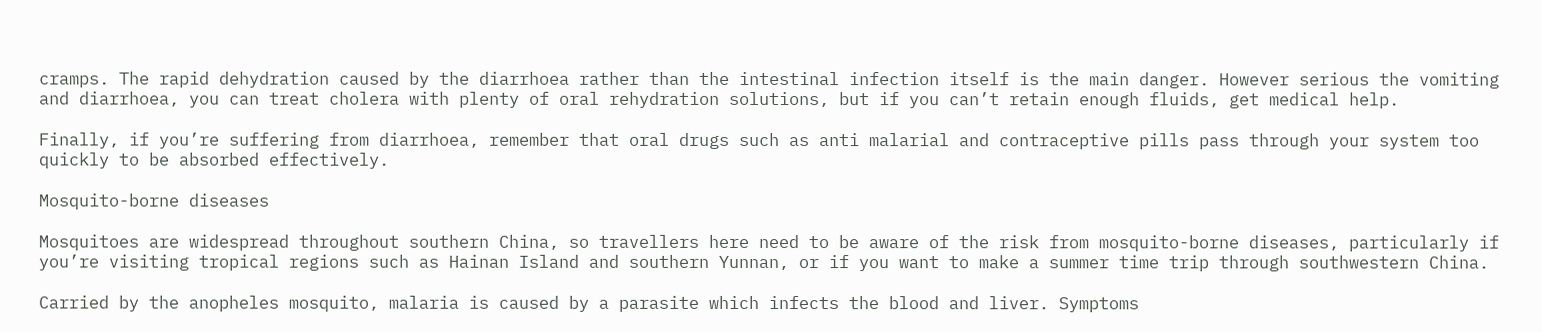cramps. The rapid dehydration caused by the diarrhoea rather than the intestinal infection itself is the main danger. However serious the vomiting and diarrhoea, you can treat cholera with plenty of oral rehydration solutions, but if you can’t retain enough fluids, get medical help.

Finally, if you’re suffering from diarrhoea, remember that oral drugs such as anti malarial and contraceptive pills pass through your system too quickly to be absorbed effectively.

Mosquito-borne diseases

Mosquitoes are widespread throughout southern China, so travellers here need to be aware of the risk from mosquito-borne diseases, particularly if you’re visiting tropical regions such as Hainan Island and southern Yunnan, or if you want to make a summer time trip through southwestern China.

Carried by the anopheles mosquito, malaria is caused by a parasite which infects the blood and liver. Symptoms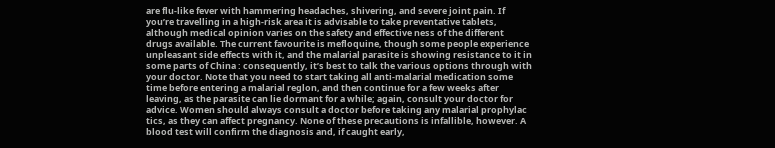are flu-like fever with hammering headaches, shivering, and severe joint pain. If you’re travelling in a high-risk area it is advisable to take preventative tablets, although medical opinion varies on the safety and effective ness of the different drugs available. The current favourite is mefloquine, though some people experience unpleasant side effects with it, and the malarial parasite is showing resistance to it in some parts of China : consequently, it’s best to talk the various options through with your doctor. Note that you need to start taking all anti-malarial medication some time before entering a malarial reglon, and then continue for a few weeks after leaving, as the parasite can lie dormant for a while; again, consult your doctor for advice. Women should always consult a doctor before taking any malarial prophylac tics, as they can affect pregnancy. None of these precautions is infallible, however. A blood test will confirm the diagnosis and, if caught early,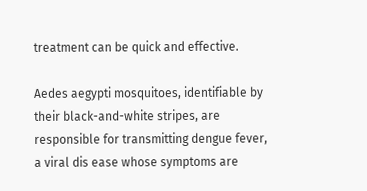treatment can be quick and effective.

Aedes aegypti mosquitoes, identifiable by their black-and-white stripes, are responsible for transmitting dengue fever, a viral dis ease whose symptoms are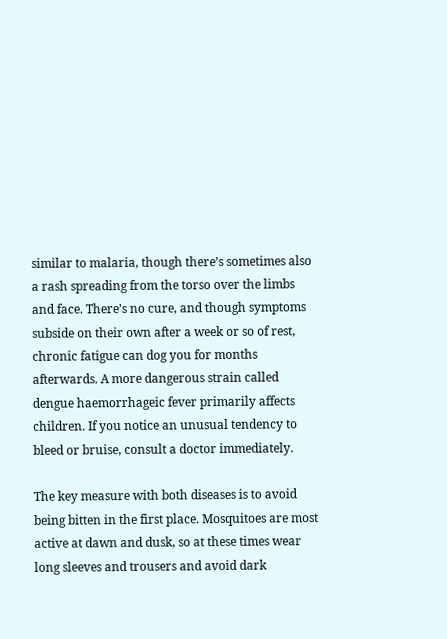similar to malaria, though there’s sometimes also a rash spreading from the torso over the limbs and face. There’s no cure, and though symptoms subside on their own after a week or so of rest, chronic fatigue can dog you for months afterwards. A more dangerous strain called dengue haemorrhageic fever primarily affects children. If you notice an unusual tendency to bleed or bruise, consult a doctor immediately.

The key measure with both diseases is to avoid being bitten in the first place. Mosquitoes are most active at dawn and dusk, so at these times wear long sleeves and trousers and avoid dark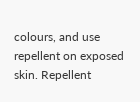colours, and use repellent on exposed skin. Repellent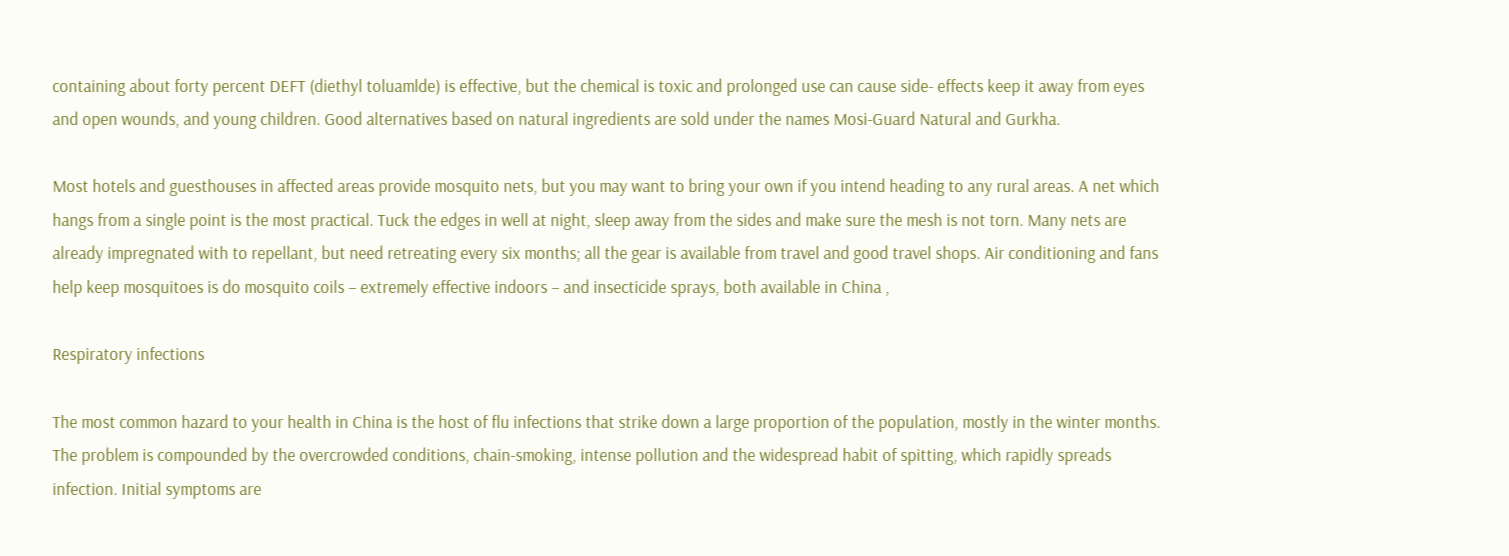containing about forty percent DEFT (diethyl toluamlde) is effective, but the chemical is toxic and prolonged use can cause side- effects keep it away from eyes and open wounds, and young children. Good alternatives based on natural ingredients are sold under the names Mosi-Guard Natural and Gurkha.

Most hotels and guesthouses in affected areas provide mosquito nets, but you may want to bring your own if you intend heading to any rural areas. A net which hangs from a single point is the most practical. Tuck the edges in well at night, sleep away from the sides and make sure the mesh is not torn. Many nets are already impregnated with to repellant, but need retreating every six months; all the gear is available from travel and good travel shops. Air conditioning and fans help keep mosquitoes is do mosquito coils – extremely effective indoors – and insecticide sprays, both available in China ,

Respiratory infections

The most common hazard to your health in China is the host of flu infections that strike down a large proportion of the population, mostly in the winter months. The problem is compounded by the overcrowded conditions, chain-smoking, intense pollution and the widespread habit of spitting, which rapidly spreads infection. Initial symptoms are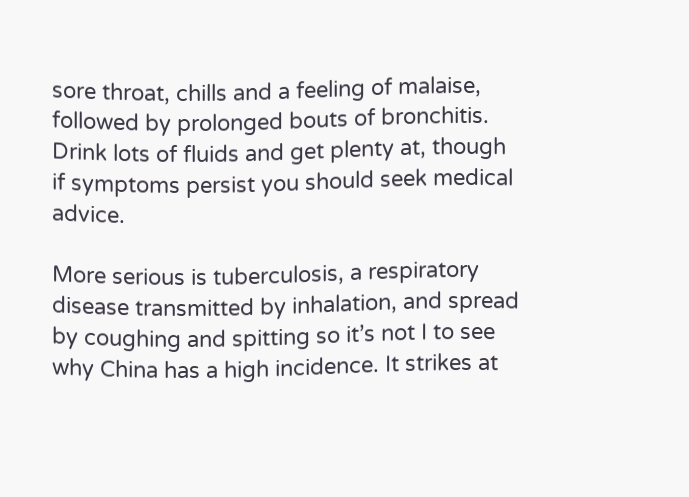sore throat, chills and a feeling of malaise, followed by prolonged bouts of bronchitis. Drink lots of fluids and get plenty at, though if symptoms persist you should seek medical advice.

More serious is tuberculosis, a respiratory disease transmitted by inhalation, and spread by coughing and spitting so it’s not I to see why China has a high incidence. It strikes at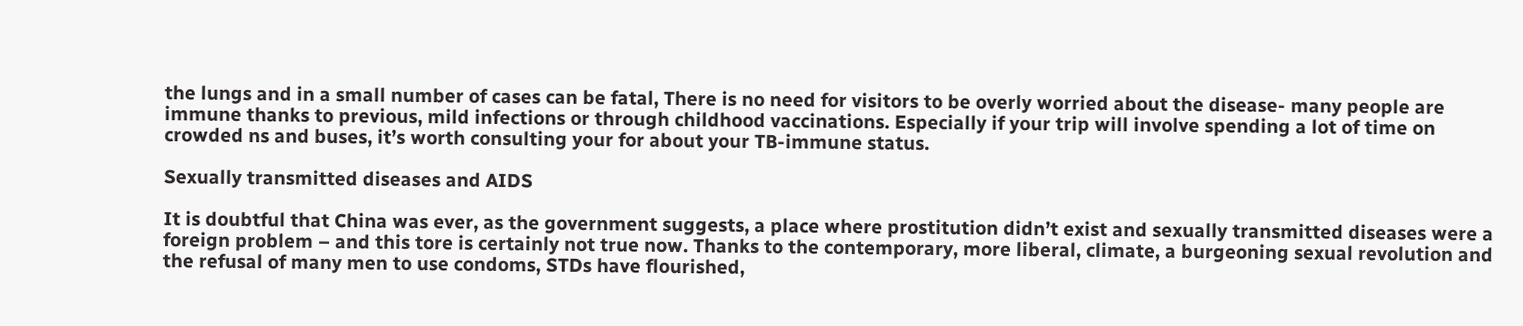the lungs and in a small number of cases can be fatal, There is no need for visitors to be overly worried about the disease- many people are immune thanks to previous, mild infections or through childhood vaccinations. Especially if your trip will involve spending a lot of time on crowded ns and buses, it’s worth consulting your for about your TB-immune status.

Sexually transmitted diseases and AIDS

It is doubtful that China was ever, as the government suggests, a place where prostitution didn’t exist and sexually transmitted diseases were a foreign problem – and this tore is certainly not true now. Thanks to the contemporary, more liberal, climate, a burgeoning sexual revolution and the refusal of many men to use condoms, STDs have flourished,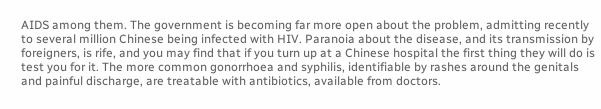AIDS among them. The government is becoming far more open about the problem, admitting recently to several million Chinese being infected with HIV. Paranoia about the disease, and its transmission by foreigners, is rife, and you may find that if you turn up at a Chinese hospital the first thing they will do is test you for it. The more common gonorrhoea and syphilis, identifiable by rashes around the genitals and painful discharge, are treatable with antibiotics, available from doctors.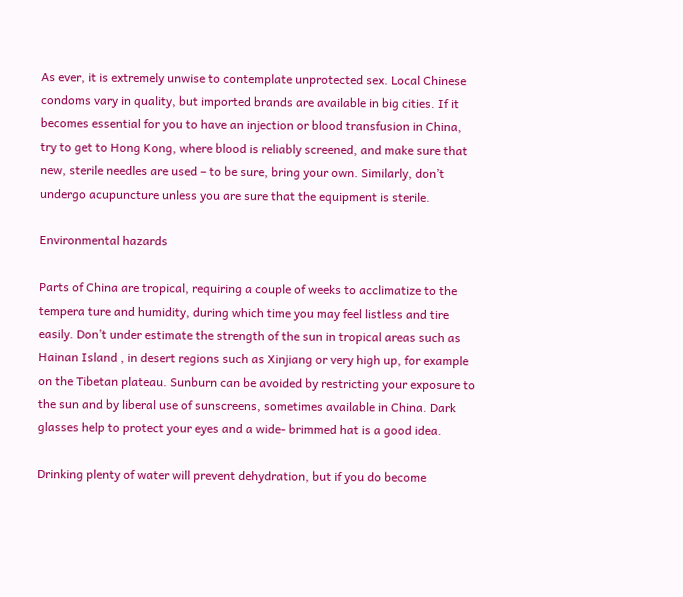As ever, it is extremely unwise to contemplate unprotected sex. Local Chinese condoms vary in quality, but imported brands are available in big cities. If it becomes essential for you to have an injection or blood transfusion in China, try to get to Hong Kong, where blood is reliably screened, and make sure that new, sterile needles are used – to be sure, bring your own. Similarly, don’t undergo acupuncture unless you are sure that the equipment is sterile.

Environmental hazards

Parts of China are tropical, requiring a couple of weeks to acclimatize to the tempera ture and humidity, during which time you may feel listless and tire easily. Don’t under estimate the strength of the sun in tropical areas such as Hainan Island , in desert regions such as Xinjiang or very high up, for example on the Tibetan plateau. Sunburn can be avoided by restricting your exposure to the sun and by liberal use of sunscreens, sometimes available in China. Dark glasses help to protect your eyes and a wide- brimmed hat is a good idea.

Drinking plenty of water will prevent dehydration, but if you do become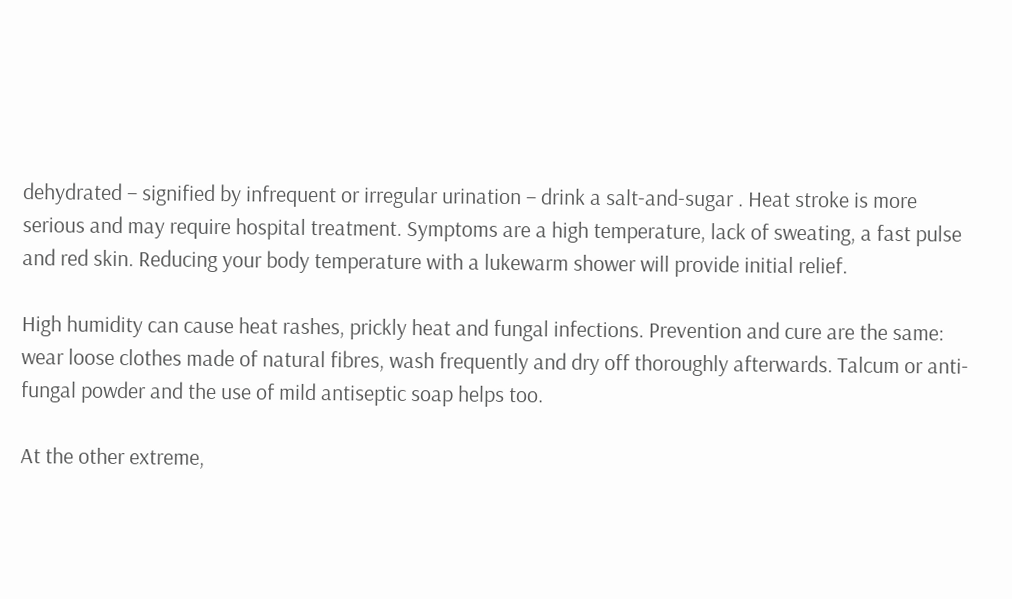dehydrated – signified by infrequent or irregular urination – drink a salt-and-sugar . Heat stroke is more serious and may require hospital treatment. Symptoms are a high temperature, lack of sweating, a fast pulse and red skin. Reducing your body temperature with a lukewarm shower will provide initial relief.

High humidity can cause heat rashes, prickly heat and fungal infections. Prevention and cure are the same: wear loose clothes made of natural fibres, wash frequently and dry off thoroughly afterwards. Talcum or anti-fungal powder and the use of mild antiseptic soap helps too.

At the other extreme,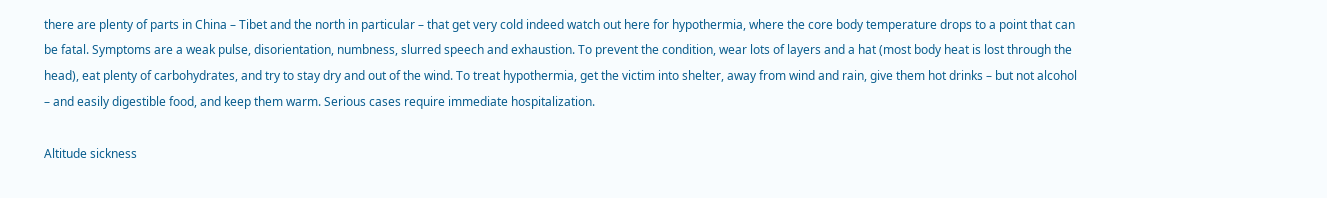there are plenty of parts in China – Tibet and the north in particular – that get very cold indeed watch out here for hypothermia, where the core body temperature drops to a point that can be fatal. Symptoms are a weak pulse, disorientation, numbness, slurred speech and exhaustion. To prevent the condition, wear lots of layers and a hat (most body heat is lost through the head), eat plenty of carbohydrates, and try to stay dry and out of the wind. To treat hypothermia, get the victim into shelter, away from wind and rain, give them hot drinks – but not alcohol – and easily digestible food, and keep them warm. Serious cases require immediate hospitalization.

Altitude sickness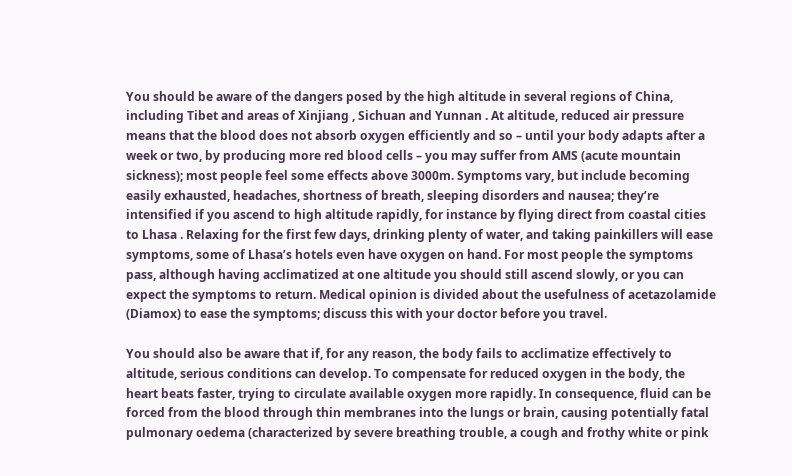You should be aware of the dangers posed by the high altitude in several regions of China, including Tibet and areas of Xinjiang , Sichuan and Yunnan . At altitude, reduced air pressure means that the blood does not absorb oxygen efficiently and so – until your body adapts after a week or two, by producing more red blood cells – you may suffer from AMS (acute mountain sickness); most people feel some effects above 3000m. Symptoms vary, but include becoming easily exhausted, headaches, shortness of breath, sleeping disorders and nausea; they’re intensified if you ascend to high altitude rapidly, for instance by flying direct from coastal cities to Lhasa . Relaxing for the first few days, drinking plenty of water, and taking painkillers will ease symptoms, some of Lhasa’s hotels even have oxygen on hand. For most people the symptoms pass, although having acclimatized at one altitude you should still ascend slowly, or you can expect the symptoms to return. Medical opinion is divided about the usefulness of acetazolamide (Diamox) to ease the symptoms; discuss this with your doctor before you travel.

You should also be aware that if, for any reason, the body fails to acclimatize effectively to altitude, serious conditions can develop. To compensate for reduced oxygen in the body, the heart beats faster, trying to circulate available oxygen more rapidly. In consequence, fluid can be forced from the blood through thin membranes into the lungs or brain, causing potentially fatal pulmonary oedema (characterized by severe breathing trouble, a cough and frothy white or pink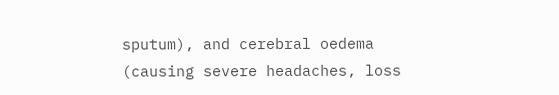sputum), and cerebral oedema (causing severe headaches, loss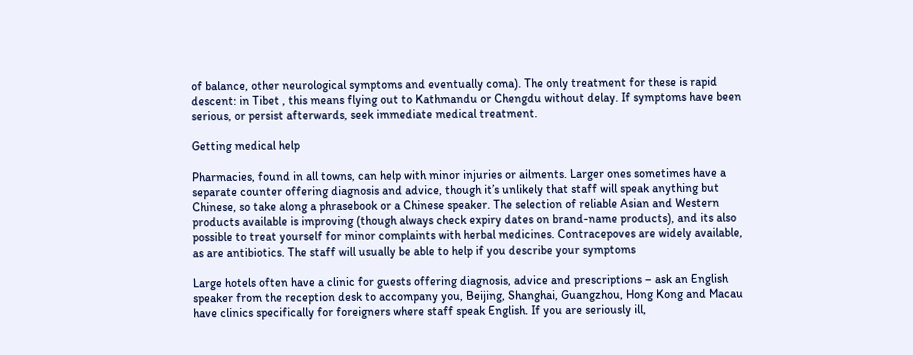of balance, other neurological symptoms and eventually coma). The only treatment for these is rapid descent: in Tibet , this means flying out to Kathmandu or Chengdu without delay. If symptoms have been serious, or persist afterwards, seek immediate medical treatment.

Getting medical help

Pharmacies, found in all towns, can help with minor injuries or ailments. Larger ones sometimes have a separate counter offering diagnosis and advice, though it’s unlikely that staff will speak anything but Chinese, so take along a phrasebook or a Chinese speaker. The selection of reliable Asian and Western products available is improving (though always check expiry dates on brand-name products), and its also possible to treat yourself for minor complaints with herbal medicines. Contracepoves are widely available, as are antibiotics. The staff will usually be able to help if you describe your symptoms

Large hotels often have a clinic for guests offering diagnosis, advice and prescriptions – ask an English speaker from the reception desk to accompany you, Beijing, Shanghai, Guangzhou, Hong Kong and Macau have clinics specifically for foreigners where staff speak English. If you are seriously ill,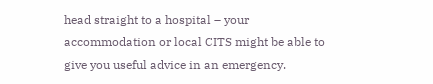head straight to a hospital – your accommodation or local CITS might be able to give you useful advice in an emergency.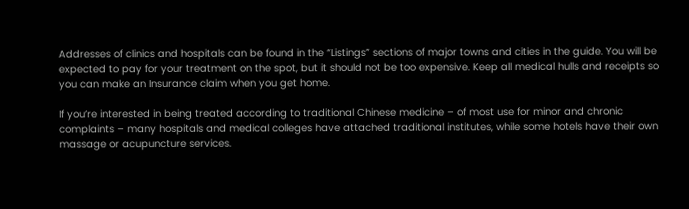Addresses of clinics and hospitals can be found in the “Listings” sections of major towns and cities in the guide. You will be expected to pay for your treatment on the spot, but it should not be too expensive. Keep all medical hulls and receipts so you can make an Insurance claim when you get home.

If you’re interested in being treated according to traditional Chinese medicine – of most use for minor and chronic complaints – many hospitals and medical colleges have attached traditional institutes, while some hotels have their own massage or acupuncture services.